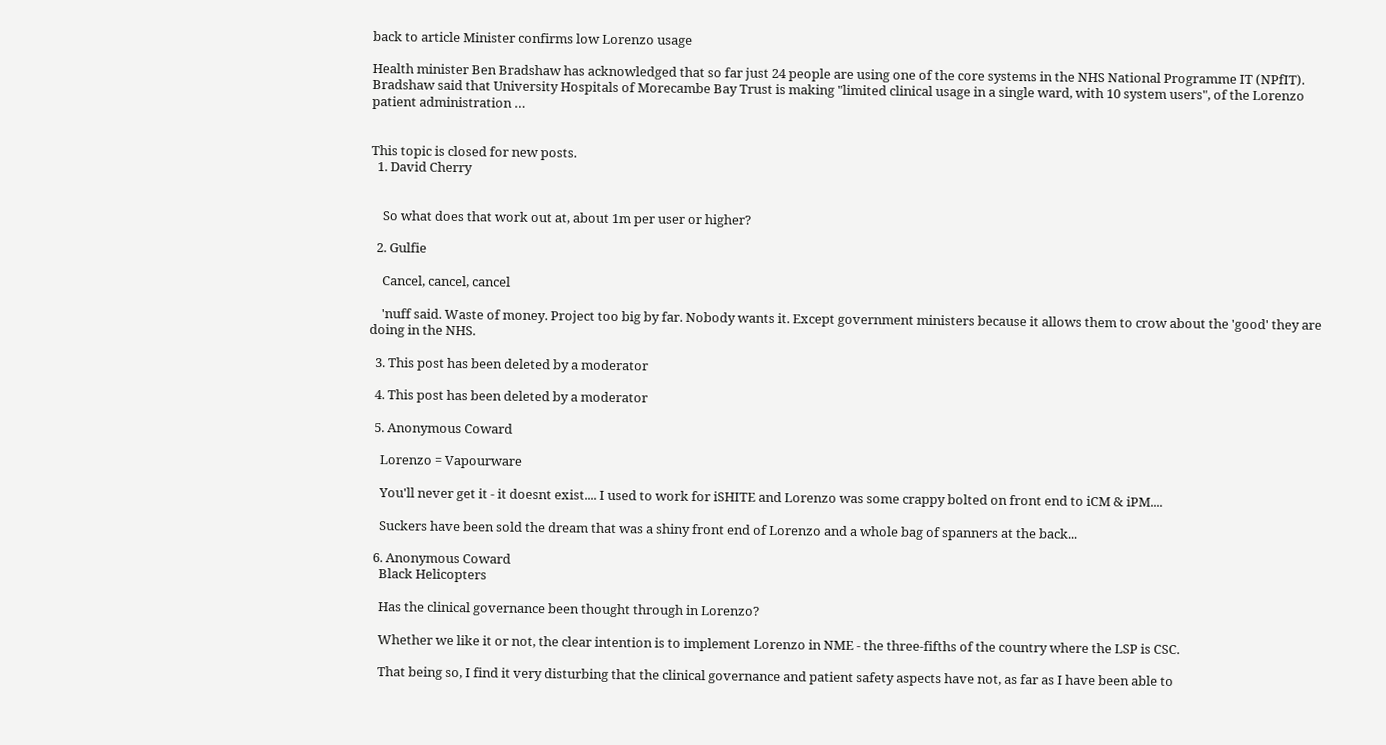back to article Minister confirms low Lorenzo usage

Health minister Ben Bradshaw has acknowledged that so far just 24 people are using one of the core systems in the NHS National Programme IT (NPfIT). Bradshaw said that University Hospitals of Morecambe Bay Trust is making "limited clinical usage in a single ward, with 10 system users", of the Lorenzo patient administration …


This topic is closed for new posts.
  1. David Cherry


    So what does that work out at, about 1m per user or higher?

  2. Gulfie

    Cancel, cancel, cancel

    'nuff said. Waste of money. Project too big by far. Nobody wants it. Except government ministers because it allows them to crow about the 'good' they are doing in the NHS.

  3. This post has been deleted by a moderator

  4. This post has been deleted by a moderator

  5. Anonymous Coward

    Lorenzo = Vapourware

    You'll never get it - it doesnt exist.... I used to work for iSHITE and Lorenzo was some crappy bolted on front end to iCM & iPM....

    Suckers have been sold the dream that was a shiny front end of Lorenzo and a whole bag of spanners at the back...

  6. Anonymous Coward
    Black Helicopters

    Has the clinical governance been thought through in Lorenzo?

    Whether we like it or not, the clear intention is to implement Lorenzo in NME - the three-fifths of the country where the LSP is CSC.

    That being so, I find it very disturbing that the clinical governance and patient safety aspects have not, as far as I have been able to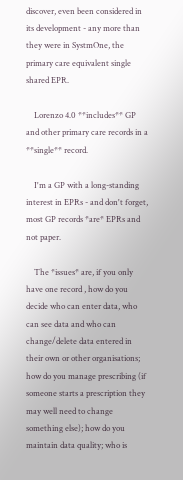discover, even been considered in its development - any more than they were in SystmOne, the primary care equivalent single shared EPR.

    Lorenzo 4.0 **includes** GP and other primary care records in a **single** record.

    I'm a GP with a long-standing interest in EPRs - and don't forget, most GP records *are* EPRs and not paper.

    The *issues* are, if you only have one record , how do you decide who can enter data, who can see data and who can change/delete data entered in their own or other organisations; how do you manage prescribing (if someone starts a prescription they may well need to change something else); how do you maintain data quality; who is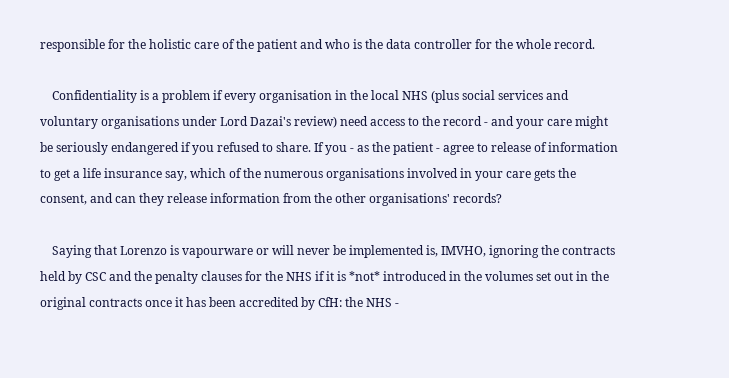responsible for the holistic care of the patient and who is the data controller for the whole record.

    Confidentiality is a problem if every organisation in the local NHS (plus social services and voluntary organisations under Lord Dazai's review) need access to the record - and your care might be seriously endangered if you refused to share. If you - as the patient - agree to release of information to get a life insurance say, which of the numerous organisations involved in your care gets the consent, and can they release information from the other organisations' records?

    Saying that Lorenzo is vapourware or will never be implemented is, IMVHO, ignoring the contracts held by CSC and the penalty clauses for the NHS if it is *not* introduced in the volumes set out in the original contracts once it has been accredited by CfH: the NHS -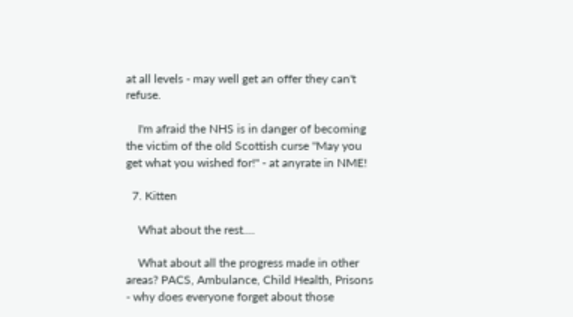at all levels - may well get an offer they can't refuse.

    I'm afraid the NHS is in danger of becoming the victim of the old Scottish curse "May you get what you wished for!" - at anyrate in NME!

  7. Kitten

    What about the rest....

    What about all the progress made in other areas? PACS, Ambulance, Child Health, Prisons - why does everyone forget about those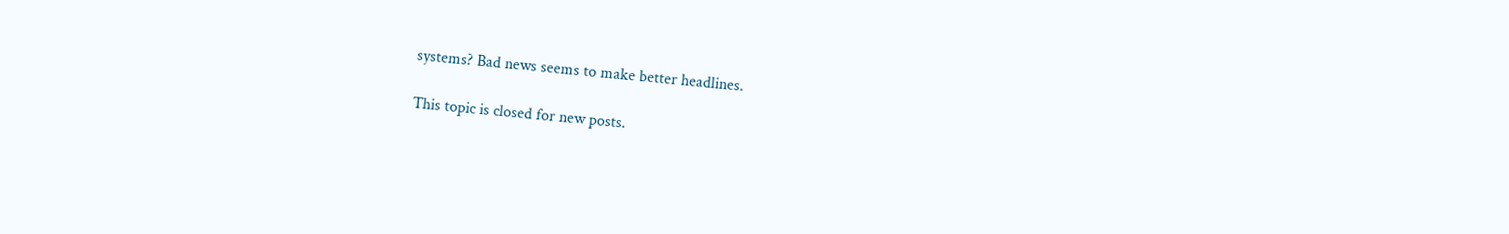systems? Bad news seems to make better headlines.

This topic is closed for new posts.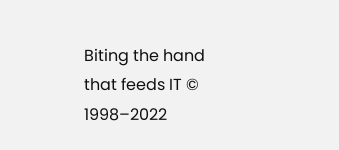Biting the hand that feeds IT © 1998–2022